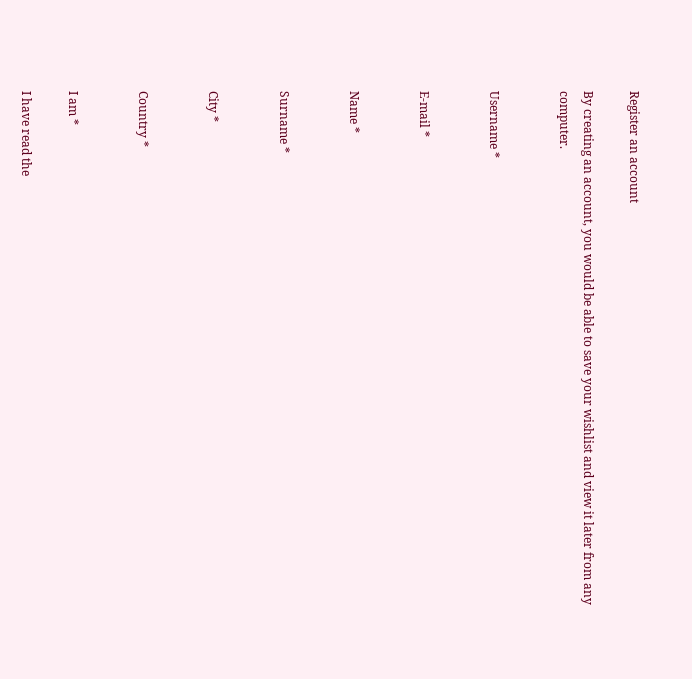Register an account

By creating an account, you would be able to save your wishlist and view it later from any computer.


Username *


E-mail *


Name *


Surname *


City *


Country *


I am *

I have read the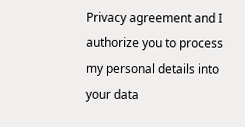Privacy agreement and I authorize you to process my personal details into your data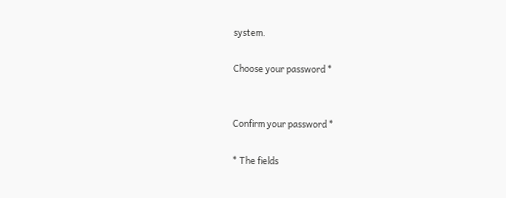system.

Choose your password *


Confirm your password *

* The fields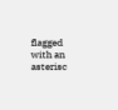flagged with an asterisc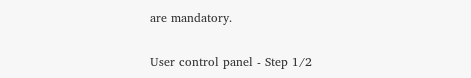are mandatory.

User control panel - Step 1/2